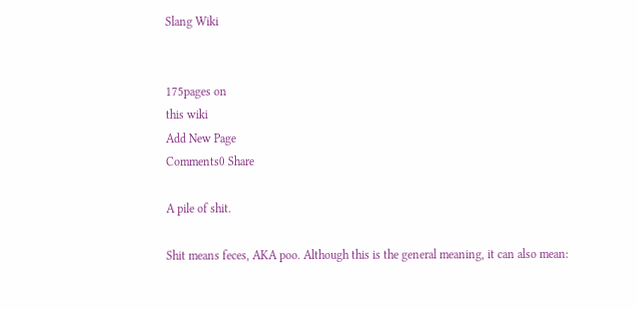Slang Wiki


175pages on
this wiki
Add New Page
Comments0 Share

A pile of shit.

Shit means feces, AKA poo. Although this is the general meaning, it can also mean: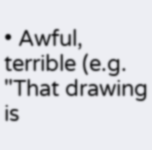• Awful, terrible (e.g. "That drawing is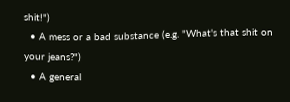shit!")
  • A mess or a bad substance (e.g. "What's that shit on your jeans?")
  • A general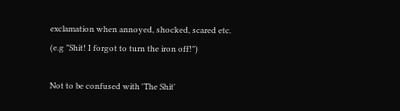exclamation when annoyed, shocked, scared etc. (e.g "Shit! I forgot to turn the iron off!")

Not to be confused with 'The Shit'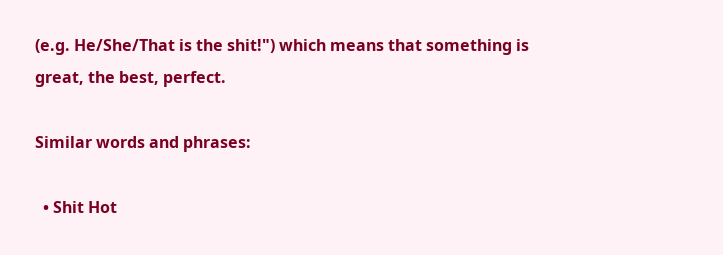(e.g. He/She/That is the shit!") which means that something is great, the best, perfect.

Similar words and phrases:

  • Shit Hot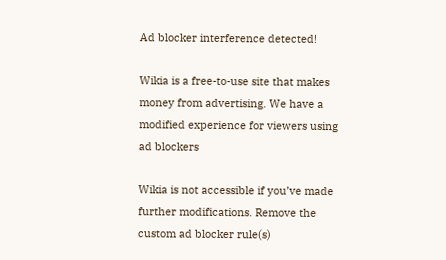Ad blocker interference detected!

Wikia is a free-to-use site that makes money from advertising. We have a modified experience for viewers using ad blockers

Wikia is not accessible if you’ve made further modifications. Remove the custom ad blocker rule(s)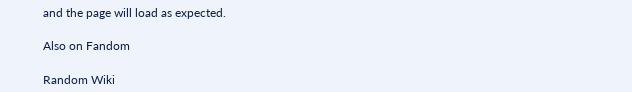and the page will load as expected.

Also on Fandom

Random Wiki